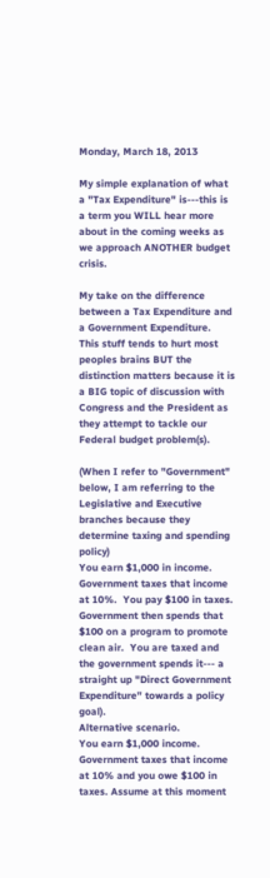Monday, March 18, 2013

My simple explanation of what a "Tax Expenditure" is---this is a term you WILL hear more about in the coming weeks as we approach ANOTHER budget crisis.

My take on the difference between a Tax Expenditure and a Government Expenditure.  This stuff tends to hurt most peoples brains BUT the distinction matters because it is a BIG topic of discussion with Congress and the President as they attempt to tackle our Federal budget problem(s).

(When I refer to "Government" below, I am referring to the Legislative and Executive branches because they determine taxing and spending policy)
You earn $1,000 in income.  Government taxes that income at 10%.  You pay $100 in taxes. Government then spends that $100 on a program to promote clean air.  You are taxed and the government spends it--- a straight up "Direct Government Expenditure" towards a policy goal).
Alternative scenario.
You earn $1,000 income. Government taxes that income at 10% and you owe $100 in taxes. Assume at this moment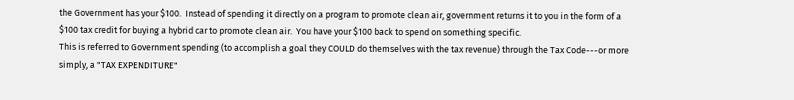the Government has your $100.  Instead of spending it directly on a program to promote clean air, government returns it to you in the form of a $100 tax credit for buying a hybrid car to promote clean air.  You have your $100 back to spend on something specific.
This is referred to Government spending (to accomplish a goal they COULD do themselves with the tax revenue) through the Tax Code---or more simply, a "TAX EXPENDITURE"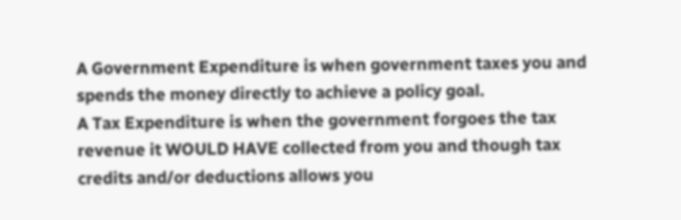A Government Expenditure is when government taxes you and spends the money directly to achieve a policy goal.
A Tax Expenditure is when the government forgoes the tax revenue it WOULD HAVE collected from you and though tax credits and/or deductions allows you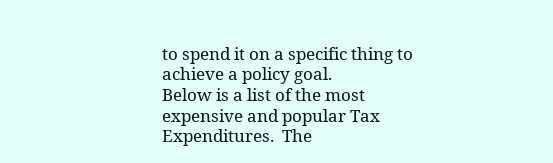to spend it on a specific thing to achieve a policy goal.
Below is a list of the most expensive and popular Tax Expenditures.  The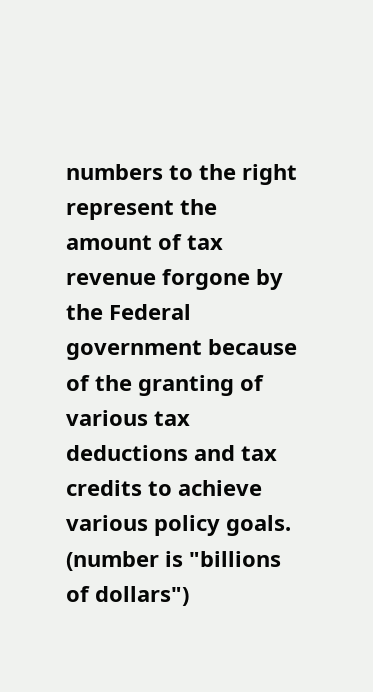numbers to the right represent the amount of tax revenue forgone by the Federal government because of the granting of various tax deductions and tax credits to achieve various policy goals. (number is "billions of dollars")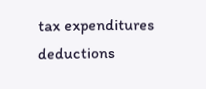tax expenditures deductions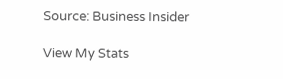Source: Business Insider

View My Stats